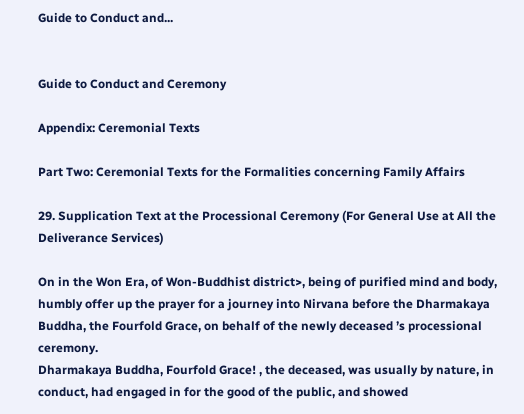Guide to Conduct and...


Guide to Conduct and Ceremony

Appendix: Ceremonial Texts

Part Two: Ceremonial Texts for the Formalities concerning Family Affairs

29. Supplication Text at the Processional Ceremony (For General Use at All the Deliverance Services)

On in the Won Era, of Won‐Buddhist district>, being of purified mind and body, humbly offer up the prayer for a journey into Nirvana before the Dharmakaya Buddha, the Fourfold Grace, on behalf of the newly deceased ’s processional ceremony.
Dharmakaya Buddha, Fourfold Grace! , the deceased, was usually by nature, in conduct, had engaged in for the good of the public, and showed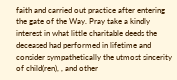faith and carried out practice after entering the gate of the Way. Pray take a kindly interest in what little charitable deeds the deceased had performed in lifetime and consider sympathetically the utmost sincerity of child(ren), , and other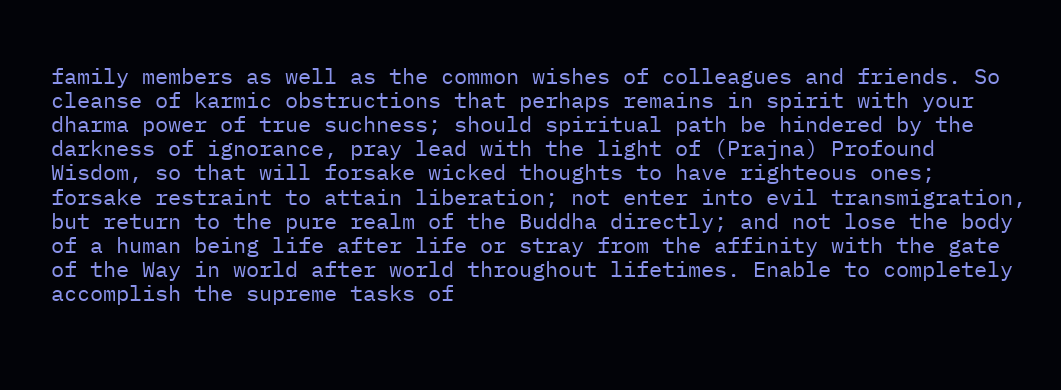family members as well as the common wishes of colleagues and friends. So cleanse of karmic obstructions that perhaps remains in spirit with your dharma power of true suchness; should spiritual path be hindered by the darkness of ignorance, pray lead with the light of (Prajna) Profound Wisdom, so that will forsake wicked thoughts to have righteous ones; forsake restraint to attain liberation; not enter into evil transmigration, but return to the pure realm of the Buddha directly; and not lose the body of a human being life after life or stray from the affinity with the gate of the Way in world after world throughout lifetimes. Enable to completely accomplish the supreme tasks of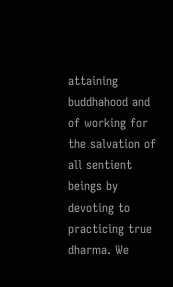attaining buddhahood and of working for the salvation of all sentient beings by devoting to practicing true dharma. We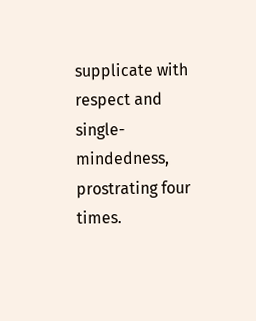supplicate with respect and single-mindedness, prostrating four times.